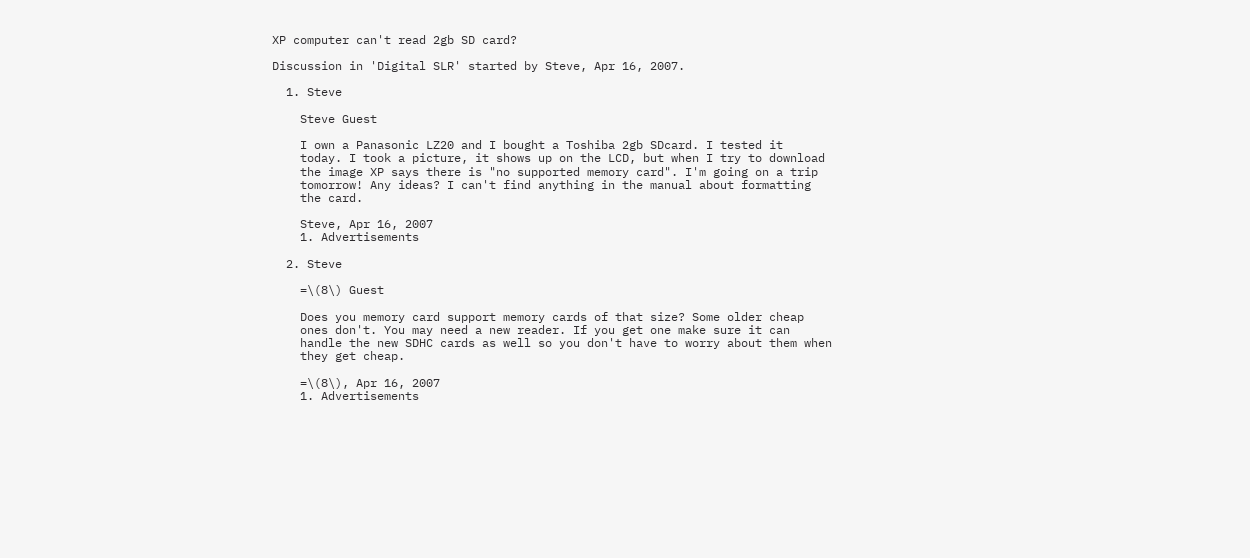XP computer can't read 2gb SD card?

Discussion in 'Digital SLR' started by Steve, Apr 16, 2007.

  1. Steve

    Steve Guest

    I own a Panasonic LZ20 and I bought a Toshiba 2gb SDcard. I tested it
    today. I took a picture, it shows up on the LCD, but when I try to download
    the image XP says there is "no supported memory card". I'm going on a trip
    tomorrow! Any ideas? I can't find anything in the manual about formatting
    the card.

    Steve, Apr 16, 2007
    1. Advertisements

  2. Steve

    =\(8\) Guest

    Does you memory card support memory cards of that size? Some older cheap
    ones don't. You may need a new reader. If you get one make sure it can
    handle the new SDHC cards as well so you don't have to worry about them when
    they get cheap.

    =\(8\), Apr 16, 2007
    1. Advertisements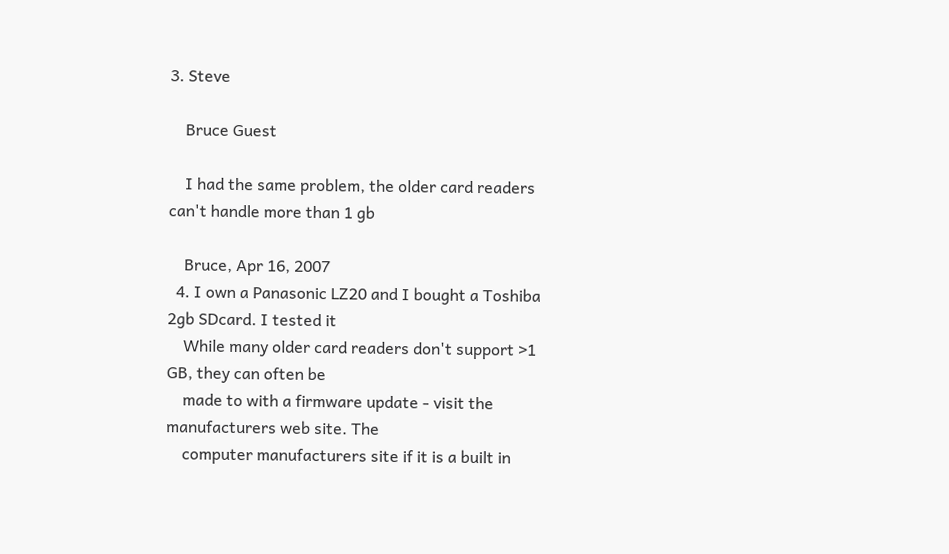3. Steve

    Bruce Guest

    I had the same problem, the older card readers can't handle more than 1 gb

    Bruce, Apr 16, 2007
  4. I own a Panasonic LZ20 and I bought a Toshiba 2gb SDcard. I tested it
    While many older card readers don't support >1 GB, they can often be
    made to with a firmware update - visit the manufacturers web site. The
    computer manufacturers site if it is a built in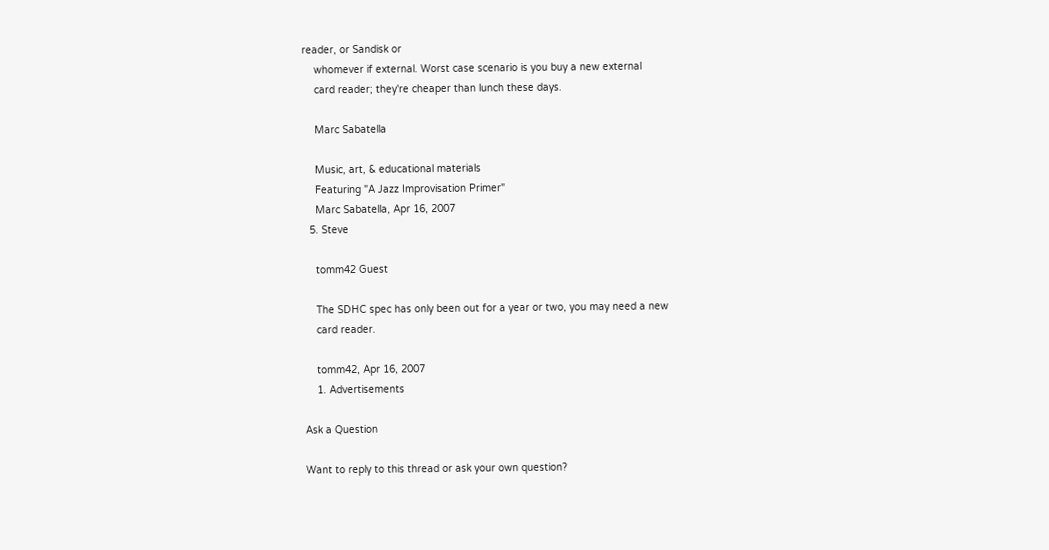reader, or Sandisk or
    whomever if external. Worst case scenario is you buy a new external
    card reader; they're cheaper than lunch these days.

    Marc Sabatella

    Music, art, & educational materials
    Featuring "A Jazz Improvisation Primer"
    Marc Sabatella, Apr 16, 2007
  5. Steve

    tomm42 Guest

    The SDHC spec has only been out for a year or two, you may need a new
    card reader.

    tomm42, Apr 16, 2007
    1. Advertisements

Ask a Question

Want to reply to this thread or ask your own question?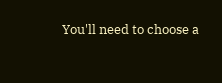You'll need to choose a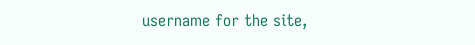username for the site,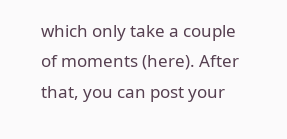which only take a couple of moments (here). After that, you can post your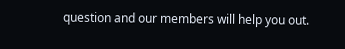question and our members will help you out.